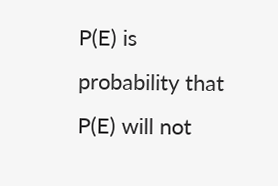P(E) is probability that P(E) will not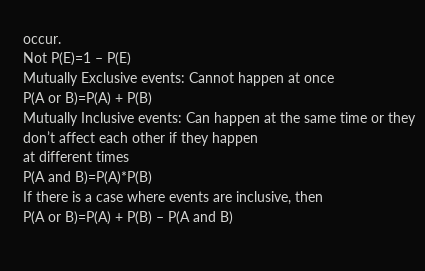occur.
Not P(E)=1 – P(E)
Mutually Exclusive events: Cannot happen at once
P(A or B)=P(A) + P(B)
Mutually Inclusive events: Can happen at the same time or they don’t affect each other if they happen
at different times
P(A and B)=P(A)*P(B)
If there is a case where events are inclusive, then
P(A or B)=P(A) + P(B) – P(A and B)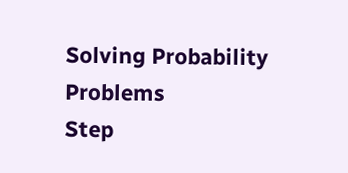Solving Probability Problems
Step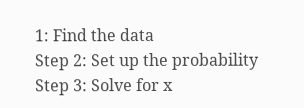1: Find the data
Step 2: Set up the probability
Step 3: Solve for x